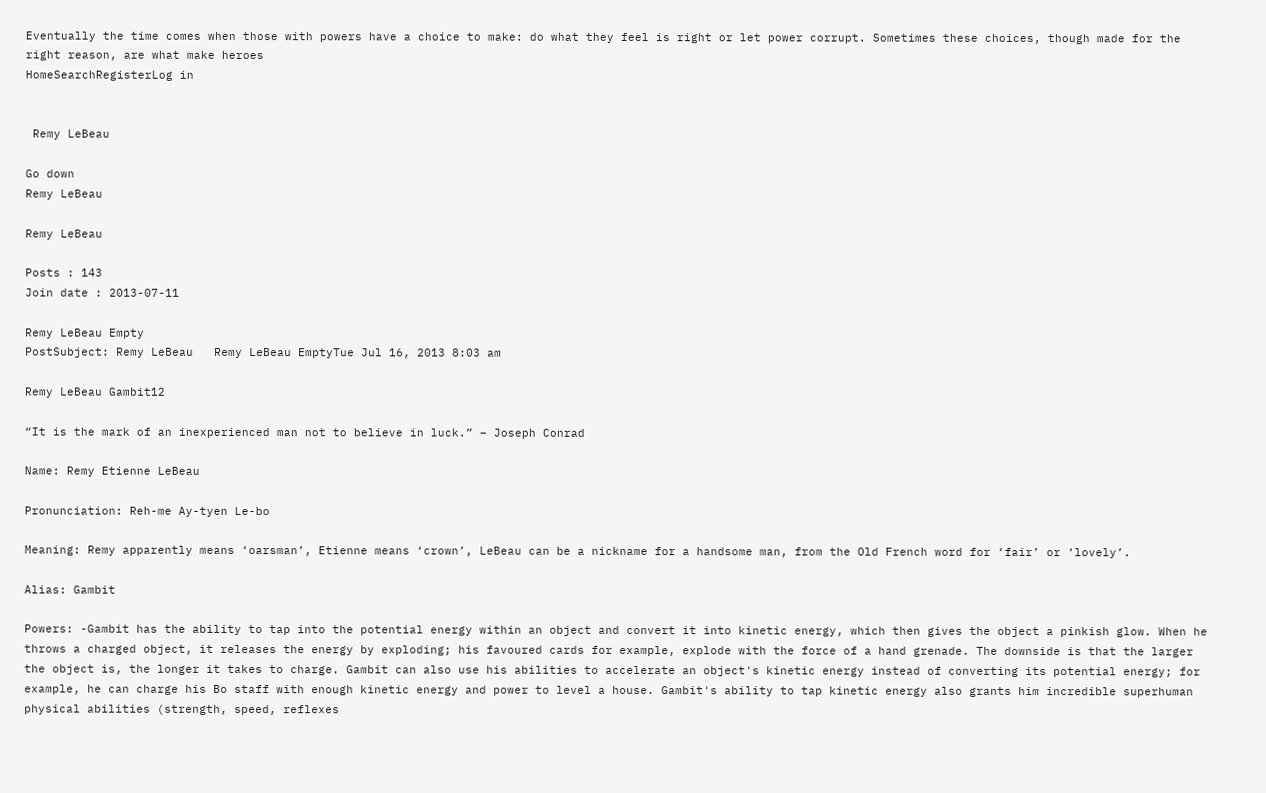Eventually the time comes when those with powers have a choice to make: do what they feel is right or let power corrupt. Sometimes these choices, though made for the right reason, are what make heroes
HomeSearchRegisterLog in


 Remy LeBeau

Go down
Remy LeBeau

Remy LeBeau

Posts : 143
Join date : 2013-07-11

Remy LeBeau Empty
PostSubject: Remy LeBeau   Remy LeBeau EmptyTue Jul 16, 2013 8:03 am

Remy LeBeau Gambit12

“It is the mark of an inexperienced man not to believe in luck.” – Joseph Conrad

Name: Remy Etienne LeBeau

Pronunciation: Reh-me Ay-tyen Le-bo

Meaning: Remy apparently means ‘oarsman’, Etienne means ‘crown’, LeBeau can be a nickname for a handsome man, from the Old French word for ‘fair’ or ‘lovely’.

Alias: Gambit

Powers: -Gambit has the ability to tap into the potential energy within an object and convert it into kinetic energy, which then gives the object a pinkish glow. When he throws a charged object, it releases the energy by exploding; his favoured cards for example, explode with the force of a hand grenade. The downside is that the larger the object is, the longer it takes to charge. Gambit can also use his abilities to accelerate an object's kinetic energy instead of converting its potential energy; for example, he can charge his Bo staff with enough kinetic energy and power to level a house. Gambit's ability to tap kinetic energy also grants him incredible superhuman physical abilities (strength, speed, reflexes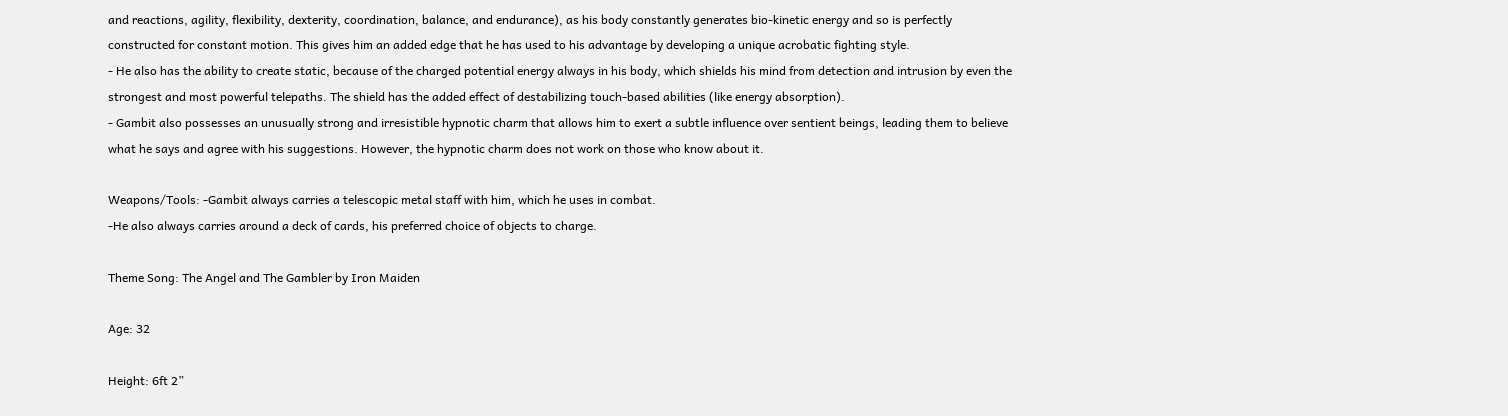and reactions, agility, flexibility, dexterity, coordination, balance, and endurance), as his body constantly generates bio-kinetic energy and so is perfectly constructed for constant motion. This gives him an added edge that he has used to his advantage by developing a unique acrobatic fighting style.
- He also has the ability to create static, because of the charged potential energy always in his body, which shields his mind from detection and intrusion by even the strongest and most powerful telepaths. The shield has the added effect of destabilizing touch-based abilities (like energy absorption).
- Gambit also possesses an unusually strong and irresistible hypnotic charm that allows him to exert a subtle influence over sentient beings, leading them to believe what he says and agree with his suggestions. However, the hypnotic charm does not work on those who know about it.

Weapons/Tools: -Gambit always carries a telescopic metal staff with him, which he uses in combat.
-He also always carries around a deck of cards, his preferred choice of objects to charge.

Theme Song: The Angel and The Gambler by Iron Maiden

Age: 32

Height: 6ft 2”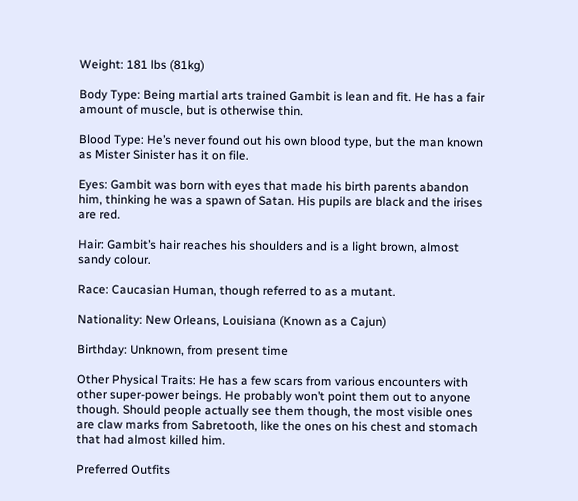Weight: 181 lbs (81kg)

Body Type: Being martial arts trained Gambit is lean and fit. He has a fair amount of muscle, but is otherwise thin.

Blood Type: He’s never found out his own blood type, but the man known as Mister Sinister has it on file.

Eyes: Gambit was born with eyes that made his birth parents abandon him, thinking he was a spawn of Satan. His pupils are black and the irises are red.

Hair: Gambit’s hair reaches his shoulders and is a light brown, almost sandy colour.

Race: Caucasian Human, though referred to as a mutant.

Nationality: New Orleans, Louisiana (Known as a Cajun)

Birthday: Unknown, from present time

Other Physical Traits: He has a few scars from various encounters with other super-power beings. He probably won’t point them out to anyone though. Should people actually see them though, the most visible ones are claw marks from Sabretooth, like the ones on his chest and stomach that had almost killed him.

Preferred Outfits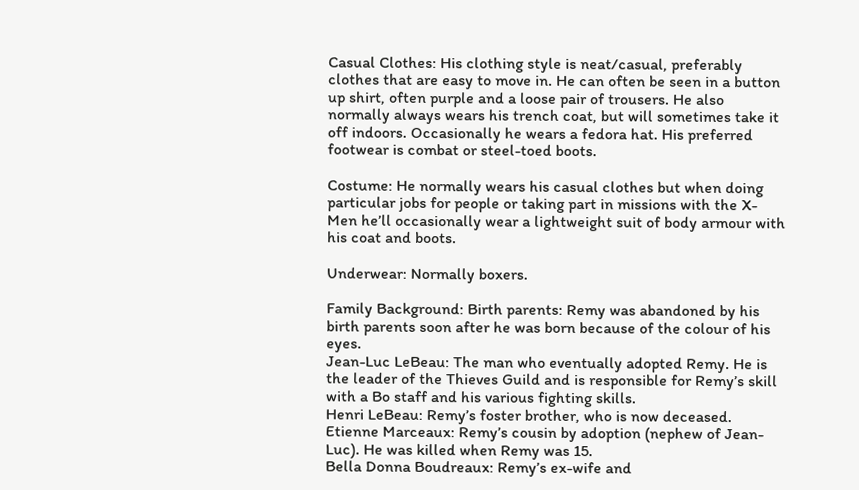Casual Clothes: His clothing style is neat/casual, preferably clothes that are easy to move in. He can often be seen in a button up shirt, often purple and a loose pair of trousers. He also normally always wears his trench coat, but will sometimes take it off indoors. Occasionally he wears a fedora hat. His preferred footwear is combat or steel-toed boots.

Costume: He normally wears his casual clothes but when doing particular jobs for people or taking part in missions with the X-Men he’ll occasionally wear a lightweight suit of body armour with his coat and boots.

Underwear: Normally boxers.

Family Background: Birth parents: Remy was abandoned by his birth parents soon after he was born because of the colour of his eyes.
Jean-Luc LeBeau: The man who eventually adopted Remy. He is the leader of the Thieves Guild and is responsible for Remy’s skill with a Bo staff and his various fighting skills.
Henri LeBeau: Remy’s foster brother, who is now deceased.
Etienne Marceaux: Remy’s cousin by adoption (nephew of Jean-Luc). He was killed when Remy was 15.
Bella Donna Boudreaux: Remy’s ex-wife and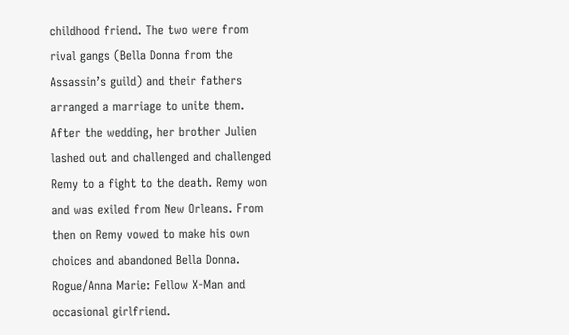childhood friend. The two were from rival gangs (Bella Donna from the Assassin’s guild) and their fathers arranged a marriage to unite them. After the wedding, her brother Julien lashed out and challenged and challenged Remy to a fight to the death. Remy won and was exiled from New Orleans. From then on Remy vowed to make his own choices and abandoned Bella Donna.
Rogue/Anna Marie: Fellow X-Man and occasional girlfriend.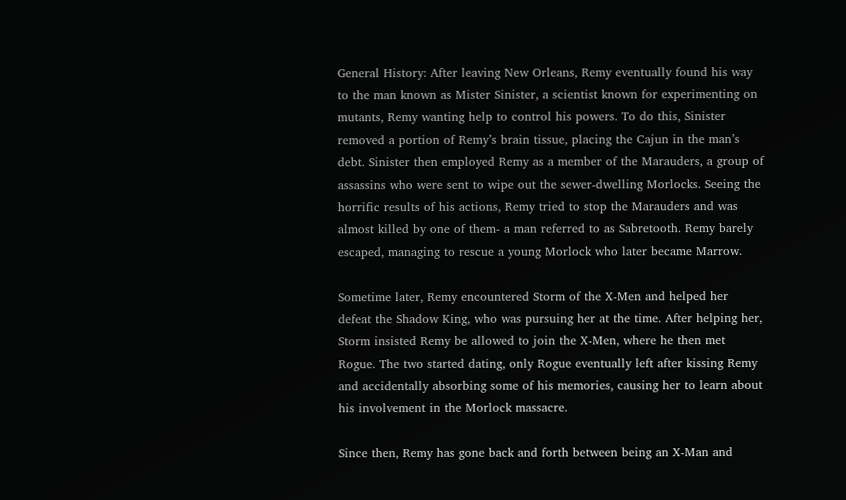General History: After leaving New Orleans, Remy eventually found his way to the man known as Mister Sinister, a scientist known for experimenting on mutants, Remy wanting help to control his powers. To do this, Sinister removed a portion of Remy’s brain tissue, placing the Cajun in the man’s debt. Sinister then employed Remy as a member of the Marauders, a group of assassins who were sent to wipe out the sewer-dwelling Morlocks. Seeing the horrific results of his actions, Remy tried to stop the Marauders and was almost killed by one of them- a man referred to as Sabretooth. Remy barely escaped, managing to rescue a young Morlock who later became Marrow.

Sometime later, Remy encountered Storm of the X-Men and helped her defeat the Shadow King, who was pursuing her at the time. After helping her, Storm insisted Remy be allowed to join the X-Men, where he then met Rogue. The two started dating, only Rogue eventually left after kissing Remy and accidentally absorbing some of his memories, causing her to learn about his involvement in the Morlock massacre.

Since then, Remy has gone back and forth between being an X-Man and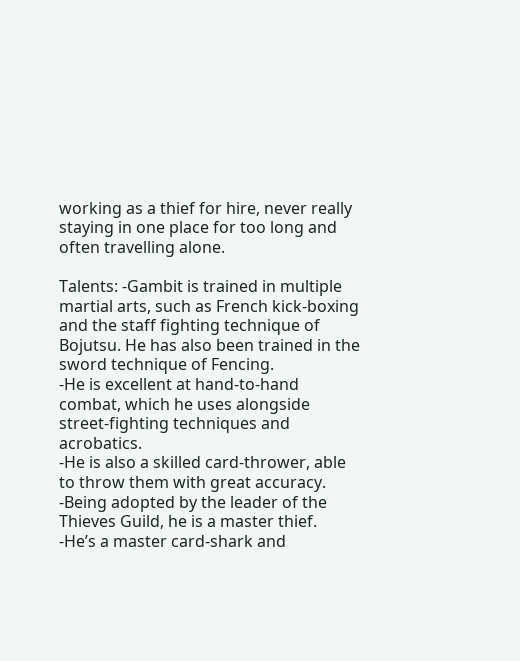working as a thief for hire, never really staying in one place for too long and often travelling alone.

Talents: -Gambit is trained in multiple martial arts, such as French kick-boxing and the staff fighting technique of Bojutsu. He has also been trained in the sword technique of Fencing.
-He is excellent at hand-to-hand combat, which he uses alongside street-fighting techniques and acrobatics.
-He is also a skilled card-thrower, able to throw them with great accuracy.
-Being adopted by the leader of the Thieves Guild, he is a master thief.
-He’s a master card-shark and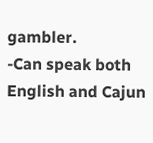gambler.
-Can speak both English and Cajun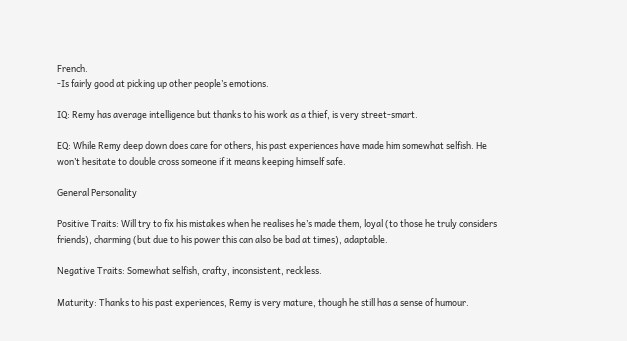French.
-Is fairly good at picking up other people’s emotions.

IQ: Remy has average intelligence but thanks to his work as a thief, is very street-smart.

EQ: While Remy deep down does care for others, his past experiences have made him somewhat selfish. He won’t hesitate to double cross someone if it means keeping himself safe.

General Personality

Positive Traits: Will try to fix his mistakes when he realises he’s made them, loyal (to those he truly considers friends), charming (but due to his power this can also be bad at times), adaptable.

Negative Traits: Somewhat selfish, crafty, inconsistent, reckless.

Maturity: Thanks to his past experiences, Remy is very mature, though he still has a sense of humour.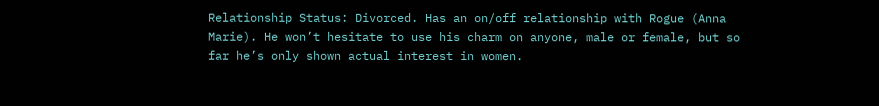Relationship Status: Divorced. Has an on/off relationship with Rogue (Anna Marie). He won’t hesitate to use his charm on anyone, male or female, but so far he’s only shown actual interest in women.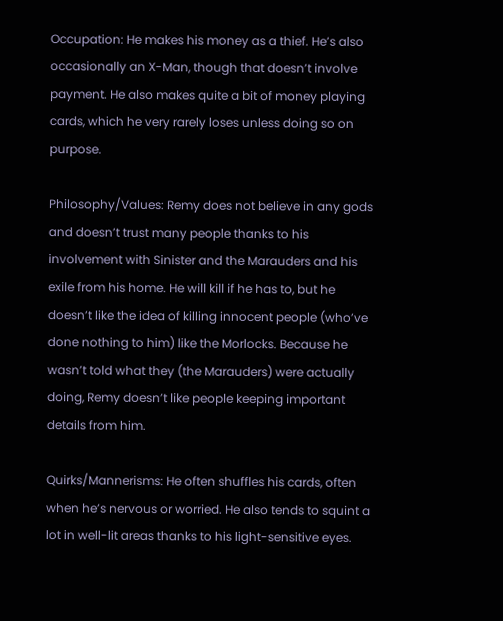Occupation: He makes his money as a thief. He’s also occasionally an X-Man, though that doesn’t involve payment. He also makes quite a bit of money playing cards, which he very rarely loses unless doing so on purpose.

Philosophy/Values: Remy does not believe in any gods and doesn’t trust many people thanks to his involvement with Sinister and the Marauders and his exile from his home. He will kill if he has to, but he doesn’t like the idea of killing innocent people (who’ve done nothing to him) like the Morlocks. Because he wasn’t told what they (the Marauders) were actually doing, Remy doesn’t like people keeping important details from him.

Quirks/Mannerisms: He often shuffles his cards, often when he’s nervous or worried. He also tends to squint a lot in well-lit areas thanks to his light-sensitive eyes.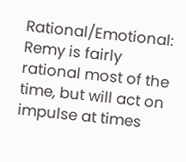Rational/Emotional: Remy is fairly rational most of the time, but will act on impulse at times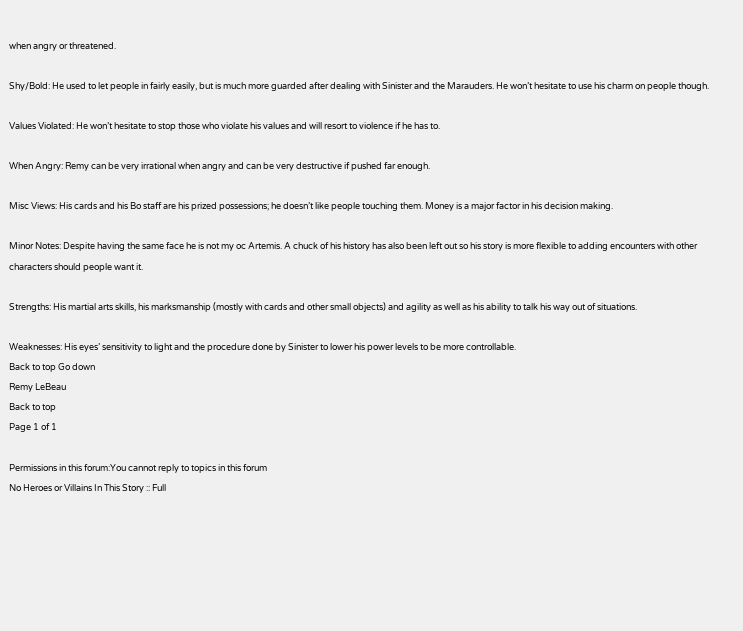when angry or threatened.

Shy/Bold: He used to let people in fairly easily, but is much more guarded after dealing with Sinister and the Marauders. He won’t hesitate to use his charm on people though.

Values Violated: He won’t hesitate to stop those who violate his values and will resort to violence if he has to.

When Angry: Remy can be very irrational when angry and can be very destructive if pushed far enough.

Misc Views: His cards and his Bo staff are his prized possessions; he doesn’t like people touching them. Money is a major factor in his decision making.

Minor Notes: Despite having the same face he is not my oc Artemis. A chuck of his history has also been left out so his story is more flexible to adding encounters with other characters should people want it.

Strengths: His martial arts skills, his marksmanship (mostly with cards and other small objects) and agility as well as his ability to talk his way out of situations.

Weaknesses: His eyes’ sensitivity to light and the procedure done by Sinister to lower his power levels to be more controllable.
Back to top Go down
Remy LeBeau
Back to top
Page 1 of 1

Permissions in this forum:You cannot reply to topics in this forum
No Heroes or Villains In This Story :: Full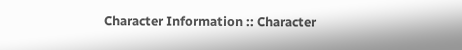Character Information :: Character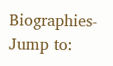Biographies-
Jump to: